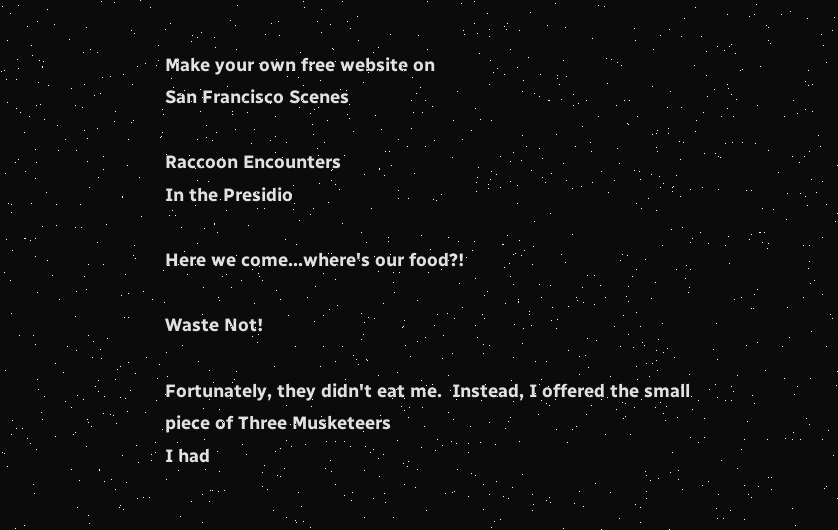Make your own free website on
San Francisco Scenes

Raccoon Encounters
In the Presidio

Here we come...where's our food?!

Waste Not!

Fortunately, they didn't eat me.  Instead, I offered the small piece of Three Musketeers
I had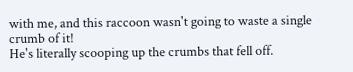with me, and this raccoon wasn't going to waste a single crumb of it!
He's literally scooping up the crumbs that fell off.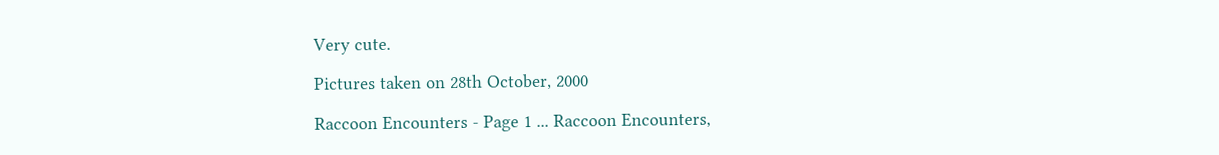Very cute.

Pictures taken on 28th October, 2000

Raccoon Encounters - Page 1 ... Raccoon Encounters,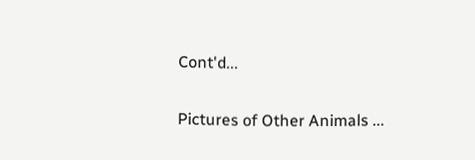Cont'd...

Pictures of Other Animals ...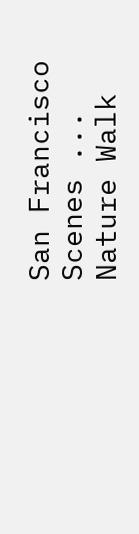San Francisco Scenes ... Nature Walk